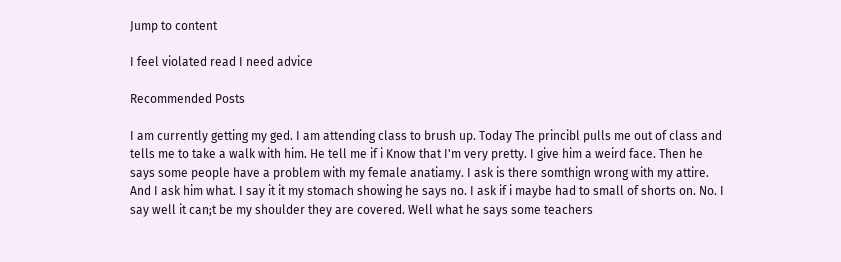Jump to content

I feel violated read I need advice

Recommended Posts

I am currently getting my ged. I am attending class to brush up. Today The princibl pulls me out of class and tells me to take a walk with him. He tell me if i Know that I'm very pretty. I give him a weird face. Then he says some people have a problem with my female anatiamy. I ask is there somthign wrong with my attire. And I ask him what. I say it it my stomach showing he says no. I ask if i maybe had to small of shorts on. No. I say well it can;t be my shoulder they are covered. Well what he says some teachers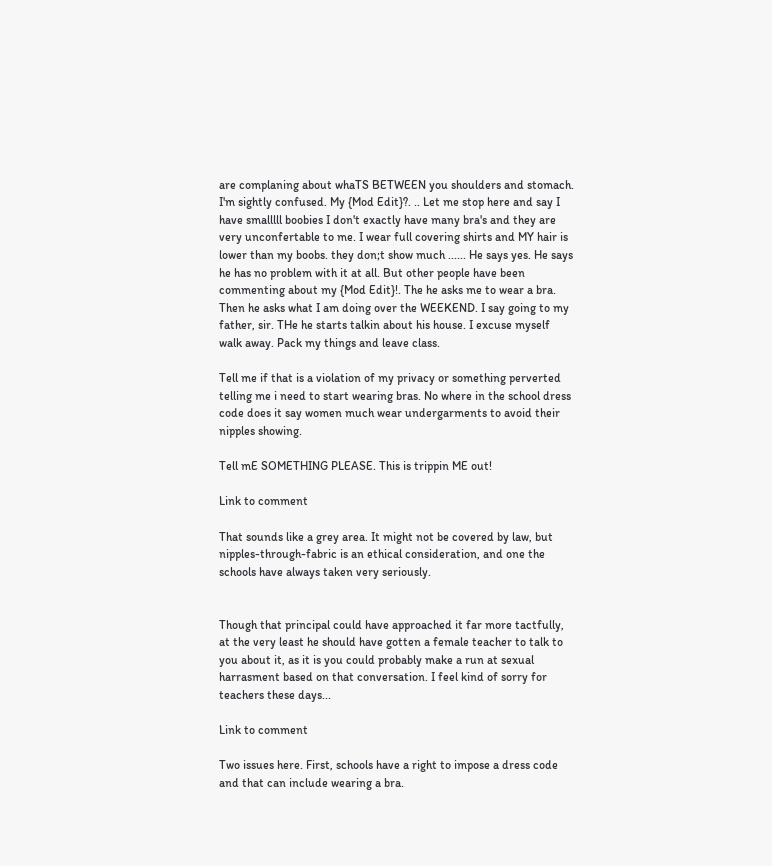are complaning about whaTS BETWEEN you shoulders and stomach. I'm sightly confused. My {Mod Edit}?. .. Let me stop here and say I have smalllll boobies I don't exactly have many bra's and they are very unconfertable to me. I wear full covering shirts and MY hair is lower than my boobs. they don;t show much ...... He says yes. He says he has no problem with it at all. But other people have been commenting about my {Mod Edit}!. The he asks me to wear a bra. Then he asks what I am doing over the WEEKEND. I say going to my father, sir. THe he starts talkin about his house. I excuse myself walk away. Pack my things and leave class.

Tell me if that is a violation of my privacy or something perverted telling me i need to start wearing bras. No where in the school dress code does it say women much wear undergarments to avoid their nipples showing.

Tell mE SOMETHING PLEASE. This is trippin ME out!

Link to comment

That sounds like a grey area. It might not be covered by law, but nipples-through-fabric is an ethical consideration, and one the schools have always taken very seriously.


Though that principal could have approached it far more tactfully, at the very least he should have gotten a female teacher to talk to you about it, as it is you could probably make a run at sexual harrasment based on that conversation. I feel kind of sorry for teachers these days...

Link to comment

Two issues here. First, schools have a right to impose a dress code and that can include wearing a bra.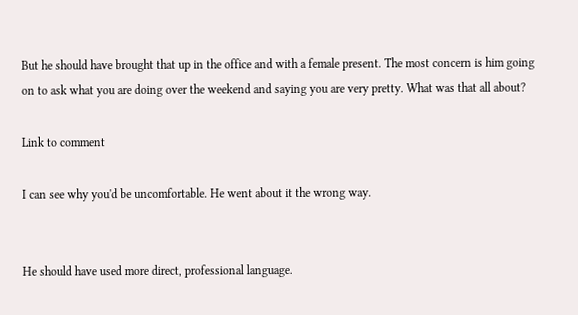But he should have brought that up in the office and with a female present. The most concern is him going on to ask what you are doing over the weekend and saying you are very pretty. What was that all about?

Link to comment

I can see why you'd be uncomfortable. He went about it the wrong way.


He should have used more direct, professional language.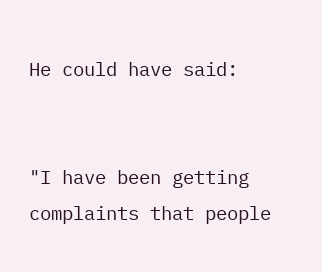He could have said:


"I have been getting complaints that people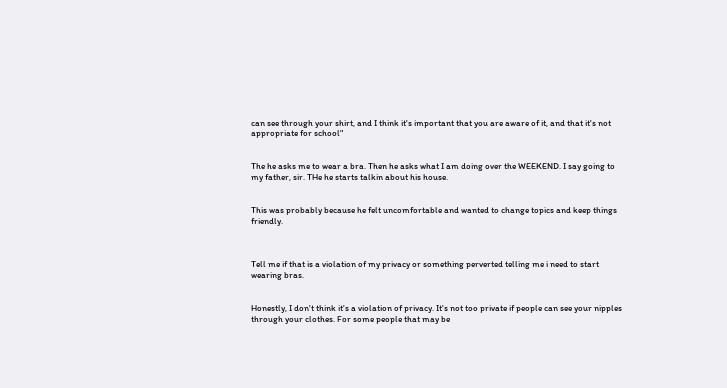can see through your shirt, and I think it's important that you are aware of it, and that it's not appropriate for school"


The he asks me to wear a bra. Then he asks what I am doing over the WEEKEND. I say going to my father, sir. THe he starts talkin about his house.


This was probably because he felt uncomfortable and wanted to change topics and keep things friendly.



Tell me if that is a violation of my privacy or something perverted telling me i need to start wearing bras.


Honestly, I don't think it's a violation of privacy. It's not too private if people can see your nipples through your clothes. For some people that may be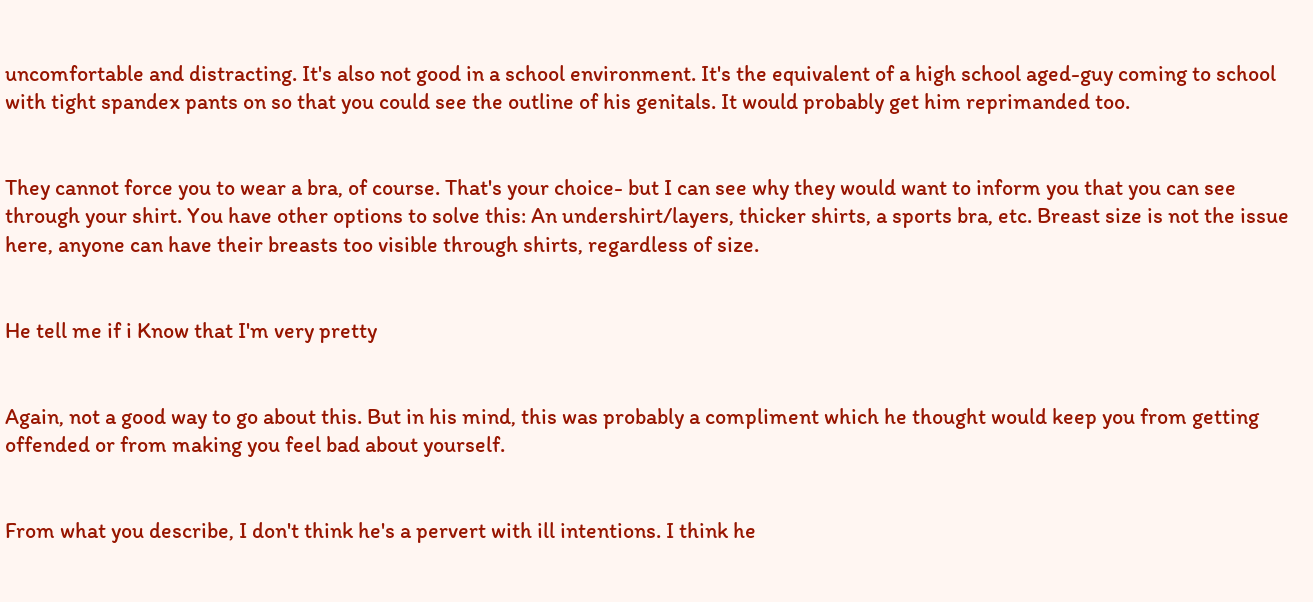uncomfortable and distracting. It's also not good in a school environment. It's the equivalent of a high school aged-guy coming to school with tight spandex pants on so that you could see the outline of his genitals. It would probably get him reprimanded too.


They cannot force you to wear a bra, of course. That's your choice- but I can see why they would want to inform you that you can see through your shirt. You have other options to solve this: An undershirt/layers, thicker shirts, a sports bra, etc. Breast size is not the issue here, anyone can have their breasts too visible through shirts, regardless of size.


He tell me if i Know that I'm very pretty


Again, not a good way to go about this. But in his mind, this was probably a compliment which he thought would keep you from getting offended or from making you feel bad about yourself.


From what you describe, I don't think he's a pervert with ill intentions. I think he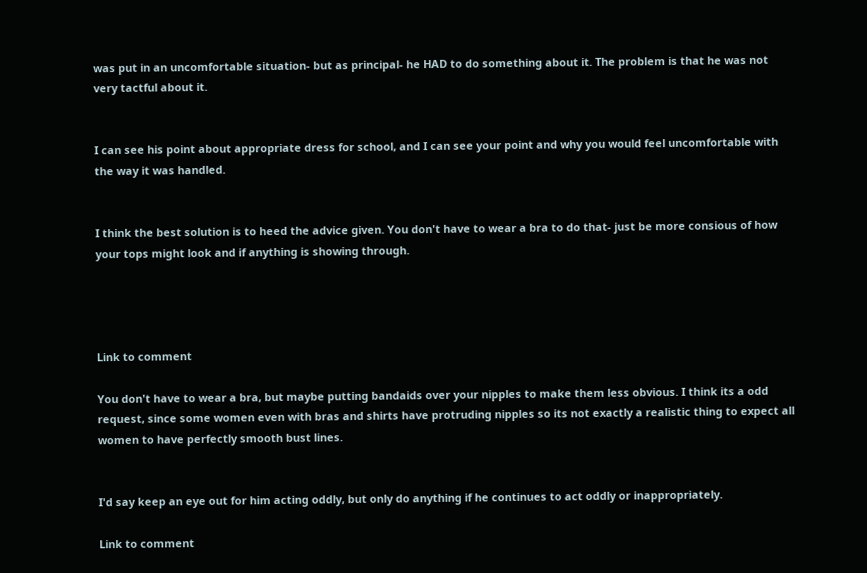was put in an uncomfortable situation- but as principal- he HAD to do something about it. The problem is that he was not very tactful about it.


I can see his point about appropriate dress for school, and I can see your point and why you would feel uncomfortable with the way it was handled.


I think the best solution is to heed the advice given. You don't have to wear a bra to do that- just be more consious of how your tops might look and if anything is showing through.




Link to comment

You don't have to wear a bra, but maybe putting bandaids over your nipples to make them less obvious. I think its a odd request, since some women even with bras and shirts have protruding nipples so its not exactly a realistic thing to expect all women to have perfectly smooth bust lines.


I'd say keep an eye out for him acting oddly, but only do anything if he continues to act oddly or inappropriately.

Link to comment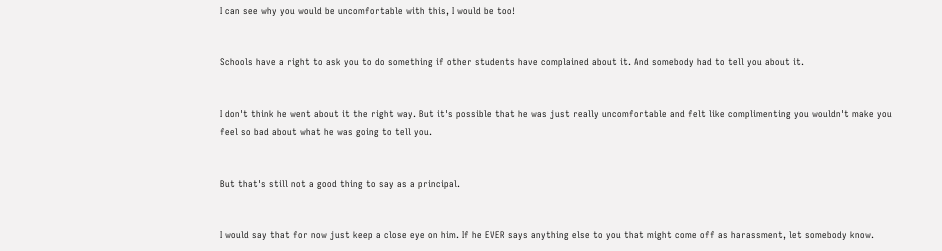I can see why you would be uncomfortable with this, I would be too!


Schools have a right to ask you to do something if other students have complained about it. And somebody had to tell you about it.


I don't think he went about it the right way. But it's possible that he was just really uncomfortable and felt like complimenting you wouldn't make you feel so bad about what he was going to tell you.


But that's still not a good thing to say as a principal.


I would say that for now just keep a close eye on him. If he EVER says anything else to you that might come off as harassment, let somebody know.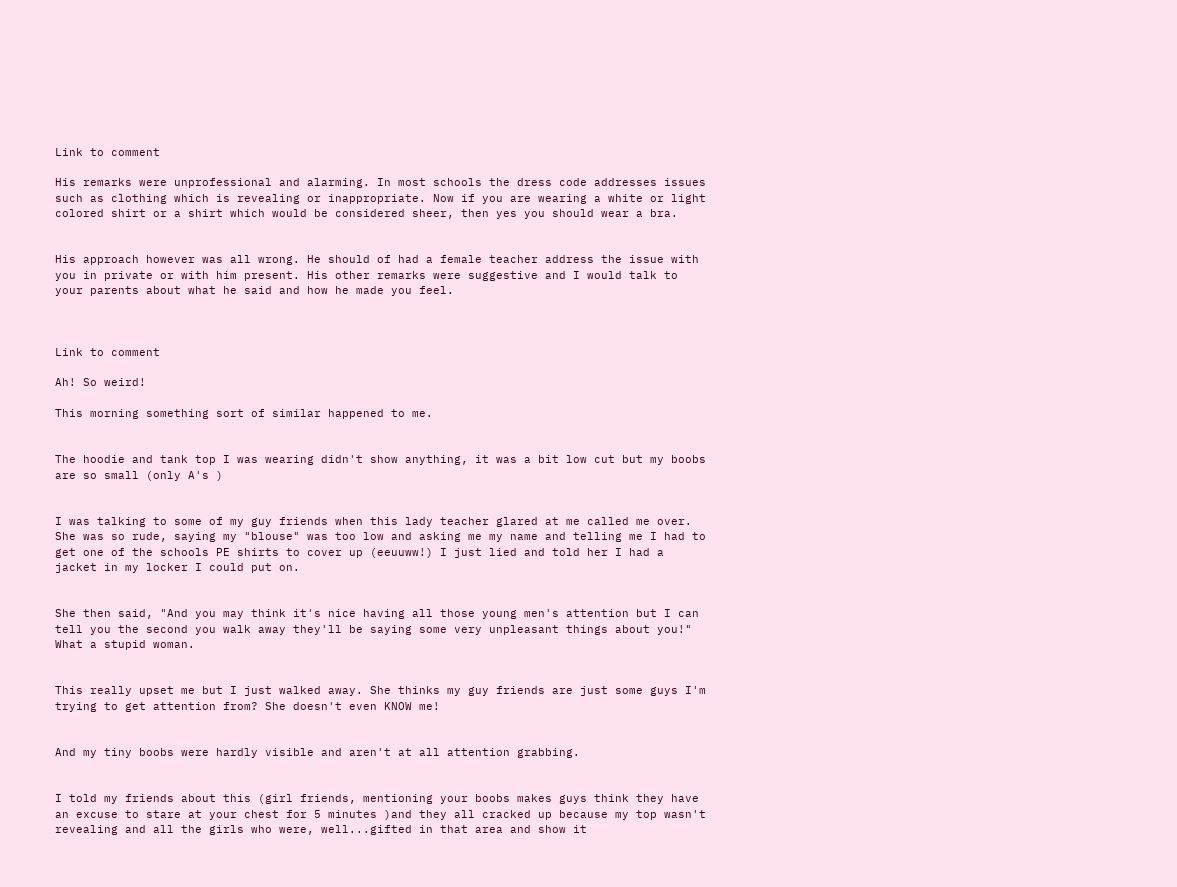Link to comment

His remarks were unprofessional and alarming. In most schools the dress code addresses issues such as clothing which is revealing or inappropriate. Now if you are wearing a white or light colored shirt or a shirt which would be considered sheer, then yes you should wear a bra.


His approach however was all wrong. He should of had a female teacher address the issue with you in private or with him present. His other remarks were suggestive and I would talk to your parents about what he said and how he made you feel.



Link to comment

Ah! So weird!

This morning something sort of similar happened to me.


The hoodie and tank top I was wearing didn't show anything, it was a bit low cut but my boobs are so small (only A's )


I was talking to some of my guy friends when this lady teacher glared at me called me over. She was so rude, saying my "blouse" was too low and asking me my name and telling me I had to get one of the schools PE shirts to cover up (eeuuww!) I just lied and told her I had a jacket in my locker I could put on.


She then said, "And you may think it's nice having all those young men's attention but I can tell you the second you walk away they'll be saying some very unpleasant things about you!" What a stupid woman.


This really upset me but I just walked away. She thinks my guy friends are just some guys I'm trying to get attention from? She doesn't even KNOW me!


And my tiny boobs were hardly visible and aren't at all attention grabbing.


I told my friends about this (girl friends, mentioning your boobs makes guys think they have an excuse to stare at your chest for 5 minutes )and they all cracked up because my top wasn't revealing and all the girls who were, well...gifted in that area and show it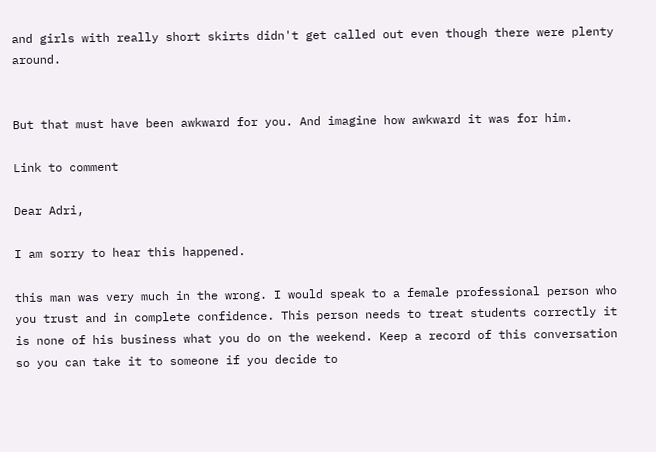and girls with really short skirts didn't get called out even though there were plenty around.


But that must have been awkward for you. And imagine how awkward it was for him.

Link to comment

Dear Adri,

I am sorry to hear this happened.

this man was very much in the wrong. I would speak to a female professional person who you trust and in complete confidence. This person needs to treat students correctly it is none of his business what you do on the weekend. Keep a record of this conversation so you can take it to someone if you decide to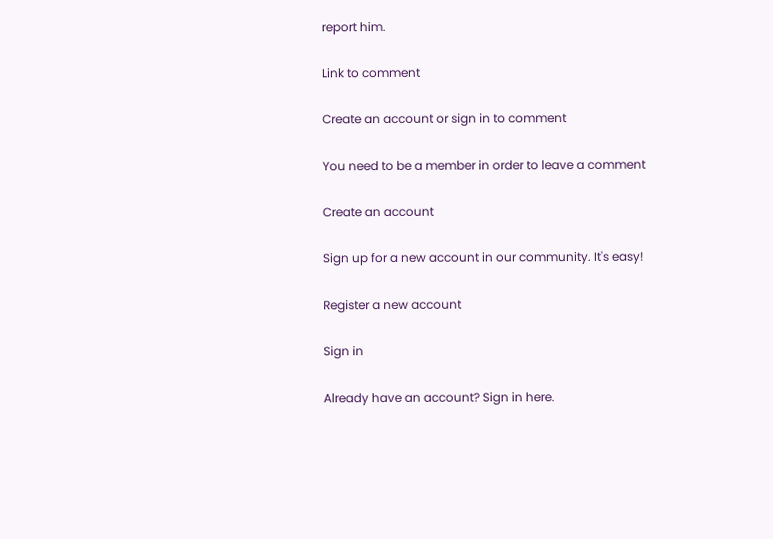report him.

Link to comment

Create an account or sign in to comment

You need to be a member in order to leave a comment

Create an account

Sign up for a new account in our community. It's easy!

Register a new account

Sign in

Already have an account? Sign in here.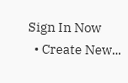Sign In Now
  • Create New...